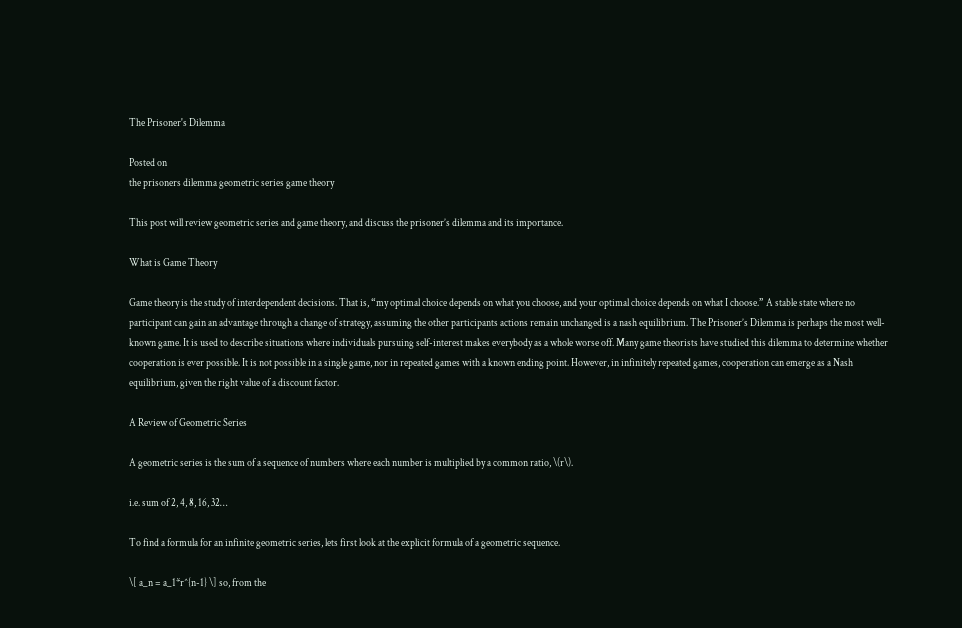The Prisoner's Dilemma

Posted on
the prisoners dilemma geometric series game theory

This post will review geometric series and game theory, and discuss the prisoner’s dilemma and its importance.

What is Game Theory

Game theory is the study of interdependent decisions. That is, “my optimal choice depends on what you choose, and your optimal choice depends on what I choose.” A stable state where no participant can gain an advantage through a change of strategy, assuming the other participants actions remain unchanged is a nash equilibrium. The Prisoner’s Dilemma is perhaps the most well-known game. It is used to describe situations where individuals pursuing self-interest makes everybody as a whole worse off. Many game theorists have studied this dilemma to determine whether cooperation is ever possible. It is not possible in a single game, nor in repeated games with a known ending point. However, in infinitely repeated games, cooperation can emerge as a Nash equilibrium, given the right value of a discount factor.

A Review of Geometric Series

A geometric series is the sum of a sequence of numbers where each number is multiplied by a common ratio, \(r\).

i.e. sum of 2, 4, 8, 16, 32…

To find a formula for an infinite geometric series, lets first look at the explicit formula of a geometric sequence.

\[ a_n = a_1*r^{n-1} \] so, from the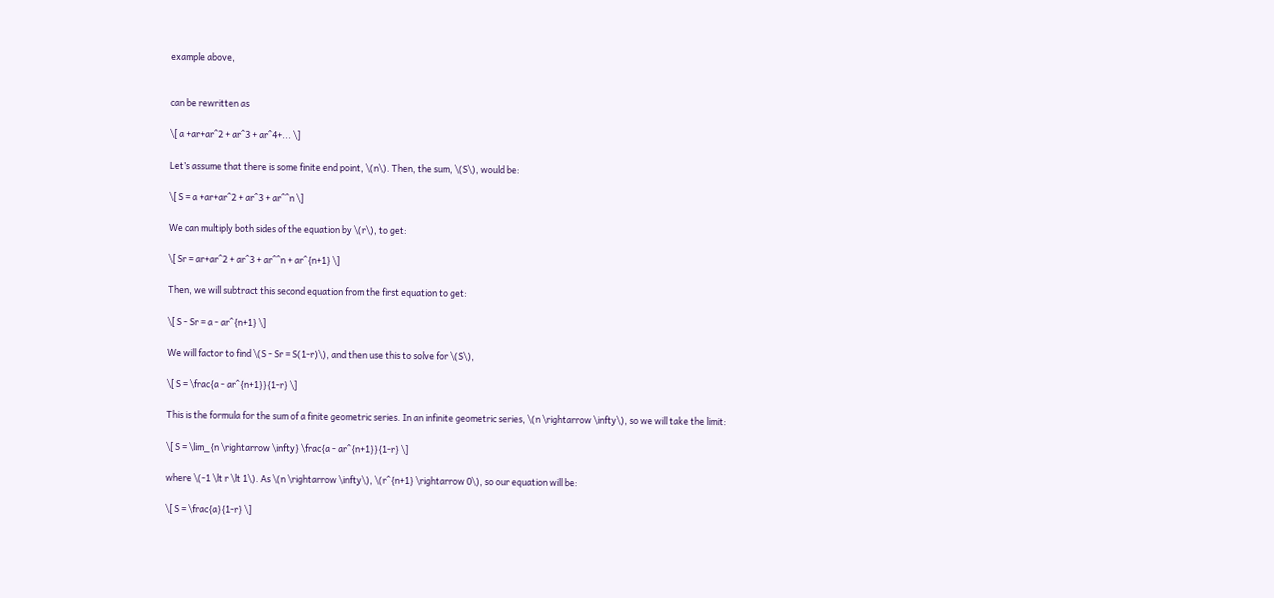example above,


can be rewritten as

\[ a +ar+ar^2 + ar^3 + ar^4+... \]

Let’s assume that there is some finite end point, \(n\). Then, the sum, \(S\), would be:

\[ S = a +ar+ar^2 + ar^3 + ar^^n \]

We can multiply both sides of the equation by \(r\), to get:

\[ Sr = ar+ar^2 + ar^3 + ar^^n + ar^{n+1} \]

Then, we will subtract this second equation from the first equation to get:

\[ S - Sr = a - ar^{n+1} \]

We will factor to find \(S - Sr = S(1-r)\), and then use this to solve for \(S\),

\[ S = \frac{a - ar^{n+1}}{1-r} \]

This is the formula for the sum of a finite geometric series. In an infinite geometric series, \(n \rightarrow \infty\), so we will take the limit:

\[ S = \lim_{n \rightarrow \infty} \frac{a - ar^{n+1}}{1-r} \]

where \(-1 \lt r \lt 1\). As \(n \rightarrow \infty\), \(r^{n+1} \rightarrow 0\), so our equation will be:

\[ S = \frac{a}{1-r} \]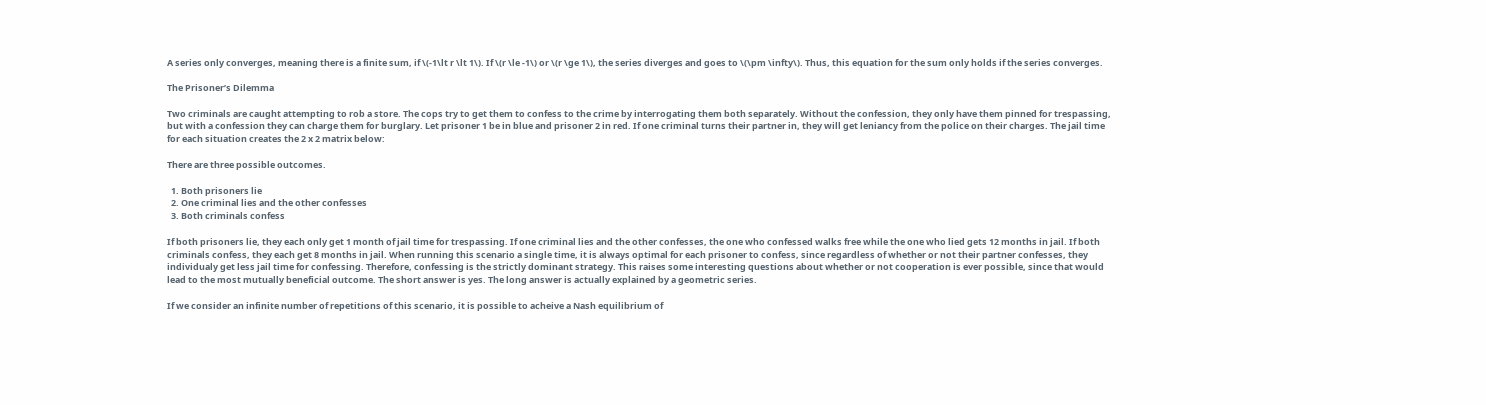A series only converges, meaning there is a finite sum, if \(-1\lt r \lt 1\). If \(r \le -1\) or \(r \ge 1\), the series diverges and goes to \(\pm \infty\). Thus, this equation for the sum only holds if the series converges.

The Prisoner’s Dilemma

Two criminals are caught attempting to rob a store. The cops try to get them to confess to the crime by interrogating them both separately. Without the confession, they only have them pinned for trespassing, but with a confession they can charge them for burglary. Let prisoner 1 be in blue and prisoner 2 in red. If one criminal turns their partner in, they will get leniancy from the police on their charges. The jail time for each situation creates the 2 x 2 matrix below:

There are three possible outcomes.

  1. Both prisoners lie
  2. One criminal lies and the other confesses
  3. Both criminals confess

If both prisoners lie, they each only get 1 month of jail time for trespassing. If one criminal lies and the other confesses, the one who confessed walks free while the one who lied gets 12 months in jail. If both criminals confess, they each get 8 months in jail. When running this scenario a single time, it is always optimal for each prisoner to confess, since regardless of whether or not their partner confesses, they individualy get less jail time for confessing. Therefore, confessing is the strictly dominant strategy. This raises some interesting questions about whether or not cooperation is ever possible, since that would lead to the most mutually beneficial outcome. The short answer is yes. The long answer is actually explained by a geometric series.

If we consider an infinite number of repetitions of this scenario, it is possible to acheive a Nash equilibrium of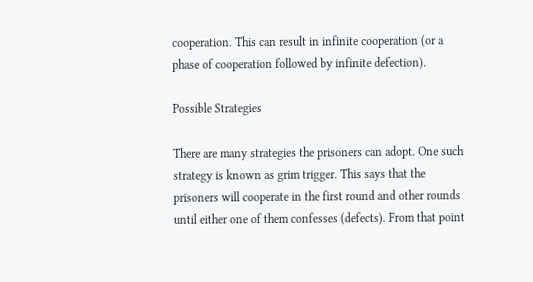cooperation. This can result in infinite cooperation (or a phase of cooperation followed by infinite defection).

Possible Strategies

There are many strategies the prisoners can adopt. One such strategy is known as grim trigger. This says that the prisoners will cooperate in the first round and other rounds until either one of them confesses (defects). From that point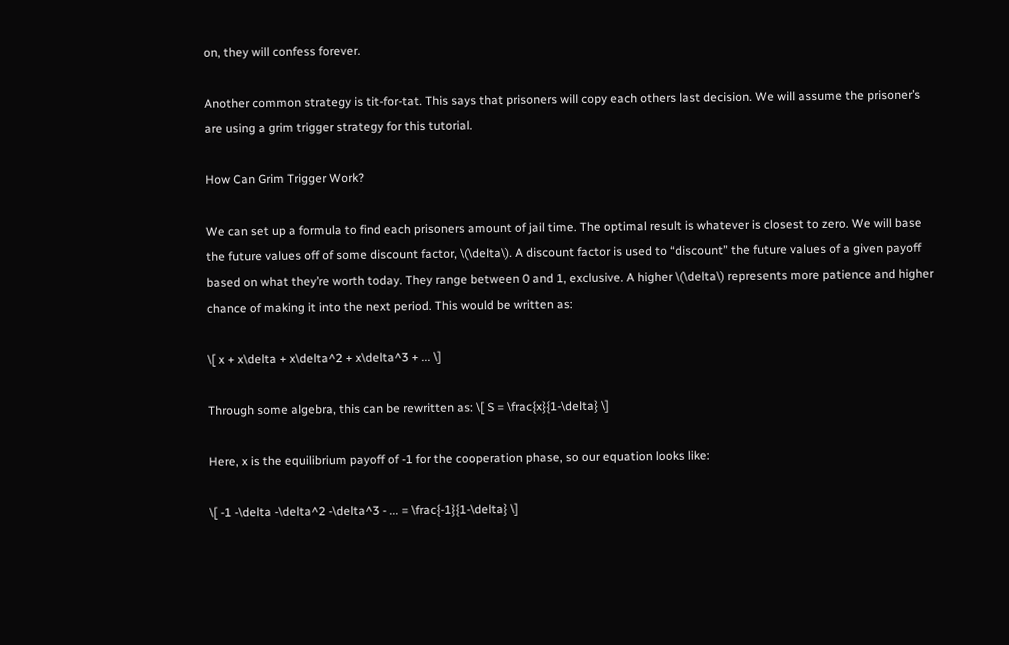on, they will confess forever.

Another common strategy is tit-for-tat. This says that prisoners will copy each others last decision. We will assume the prisoner’s are using a grim trigger strategy for this tutorial.

How Can Grim Trigger Work?

We can set up a formula to find each prisoners amount of jail time. The optimal result is whatever is closest to zero. We will base the future values off of some discount factor, \(\delta\). A discount factor is used to “discount” the future values of a given payoff based on what they’re worth today. They range between 0 and 1, exclusive. A higher \(\delta\) represents more patience and higher chance of making it into the next period. This would be written as:

\[ x + x\delta + x\delta^2 + x\delta^3 + ... \]

Through some algebra, this can be rewritten as: \[ S = \frac{x}{1-\delta} \]

Here, x is the equilibrium payoff of -1 for the cooperation phase, so our equation looks like:

\[ -1 -\delta -\delta^2 -\delta^3 - ... = \frac{-1}{1-\delta} \]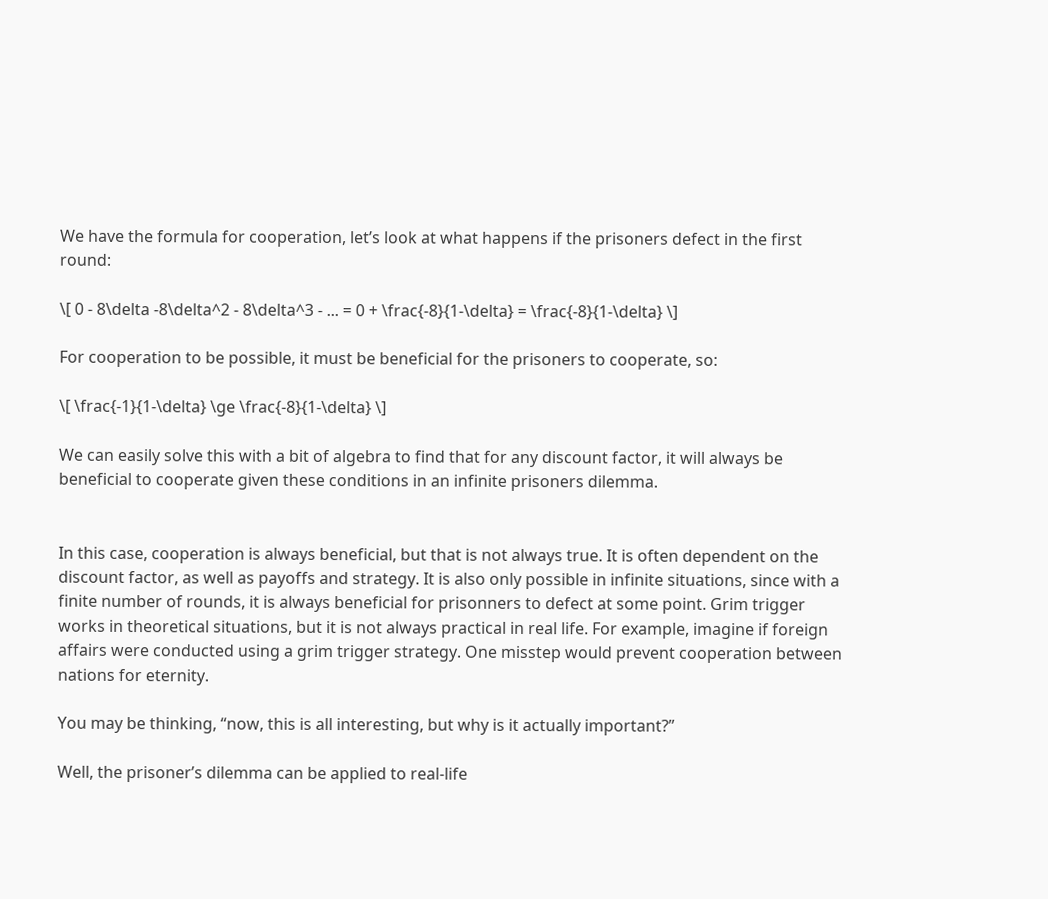We have the formula for cooperation, let’s look at what happens if the prisoners defect in the first round:

\[ 0 - 8\delta -8\delta^2 - 8\delta^3 - ... = 0 + \frac{-8}{1-\delta} = \frac{-8}{1-\delta} \]

For cooperation to be possible, it must be beneficial for the prisoners to cooperate, so:

\[ \frac{-1}{1-\delta} \ge \frac{-8}{1-\delta} \]

We can easily solve this with a bit of algebra to find that for any discount factor, it will always be beneficial to cooperate given these conditions in an infinite prisoners dilemma.


In this case, cooperation is always beneficial, but that is not always true. It is often dependent on the discount factor, as well as payoffs and strategy. It is also only possible in infinite situations, since with a finite number of rounds, it is always beneficial for prisonners to defect at some point. Grim trigger works in theoretical situations, but it is not always practical in real life. For example, imagine if foreign affairs were conducted using a grim trigger strategy. One misstep would prevent cooperation between nations for eternity.

You may be thinking, “now, this is all interesting, but why is it actually important?”

Well, the prisoner’s dilemma can be applied to real-life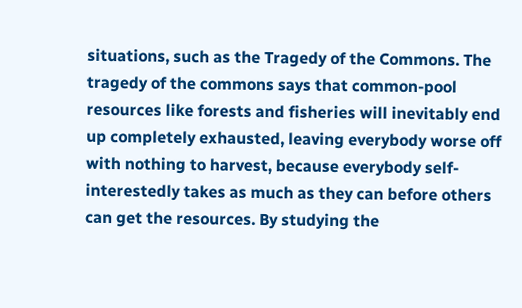situations, such as the Tragedy of the Commons. The tragedy of the commons says that common-pool resources like forests and fisheries will inevitably end up completely exhausted, leaving everybody worse off with nothing to harvest, because everybody self-interestedly takes as much as they can before others can get the resources. By studying the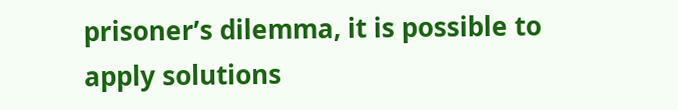prisoner’s dilemma, it is possible to apply solutions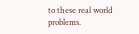to these real world problems.